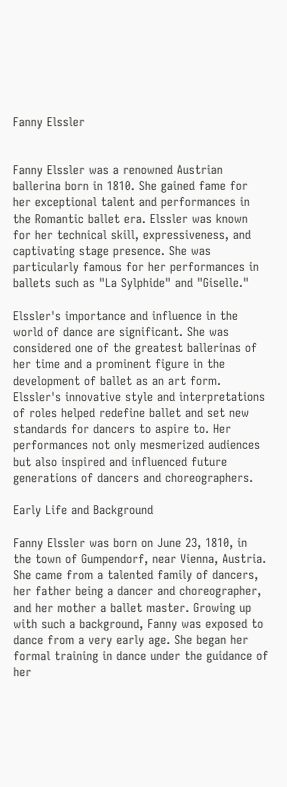Fanny Elssler


Fanny Elssler was a renowned Austrian ballerina born in 1810. She gained fame for her exceptional talent and performances in the Romantic ballet era. Elssler was known for her technical skill, expressiveness, and captivating stage presence. She was particularly famous for her performances in ballets such as "La Sylphide" and "Giselle."

Elssler's importance and influence in the world of dance are significant. She was considered one of the greatest ballerinas of her time and a prominent figure in the development of ballet as an art form. Elssler's innovative style and interpretations of roles helped redefine ballet and set new standards for dancers to aspire to. Her performances not only mesmerized audiences but also inspired and influenced future generations of dancers and choreographers.

Early Life and Background

Fanny Elssler was born on June 23, 1810, in the town of Gumpendorf, near Vienna, Austria. She came from a talented family of dancers, her father being a dancer and choreographer, and her mother a ballet master. Growing up with such a background, Fanny was exposed to dance from a very early age. She began her formal training in dance under the guidance of her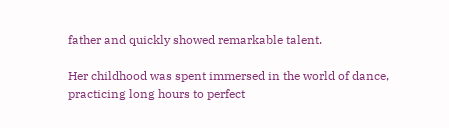father and quickly showed remarkable talent.

Her childhood was spent immersed in the world of dance, practicing long hours to perfect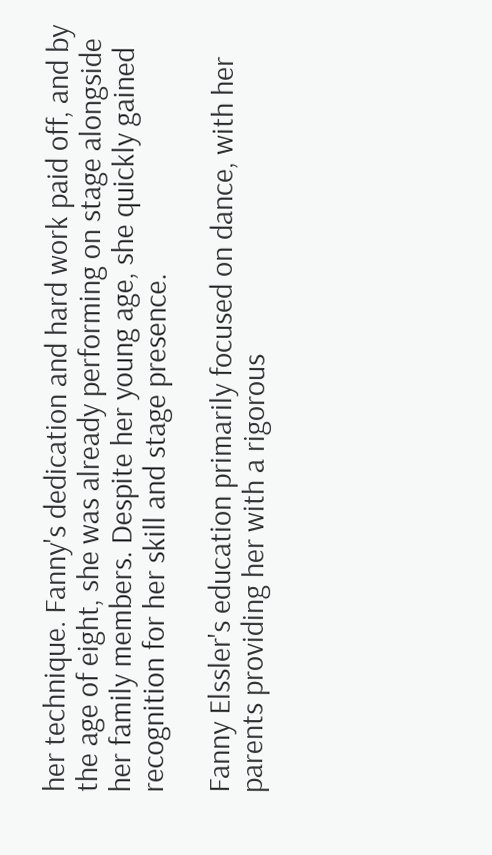her technique. Fanny's dedication and hard work paid off, and by the age of eight, she was already performing on stage alongside her family members. Despite her young age, she quickly gained recognition for her skill and stage presence.

Fanny Elssler's education primarily focused on dance, with her parents providing her with a rigorous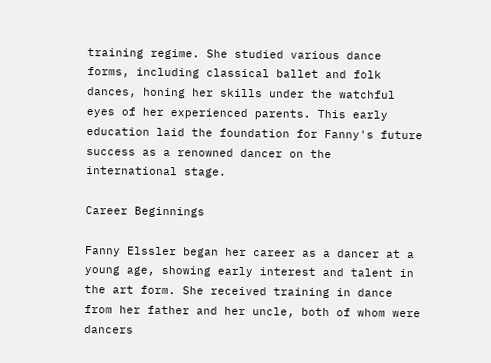training regime. She studied various dance forms, including classical ballet and folk dances, honing her skills under the watchful eyes of her experienced parents. This early education laid the foundation for Fanny's future success as a renowned dancer on the international stage.

Career Beginnings

Fanny Elssler began her career as a dancer at a young age, showing early interest and talent in the art form. She received training in dance from her father and her uncle, both of whom were dancers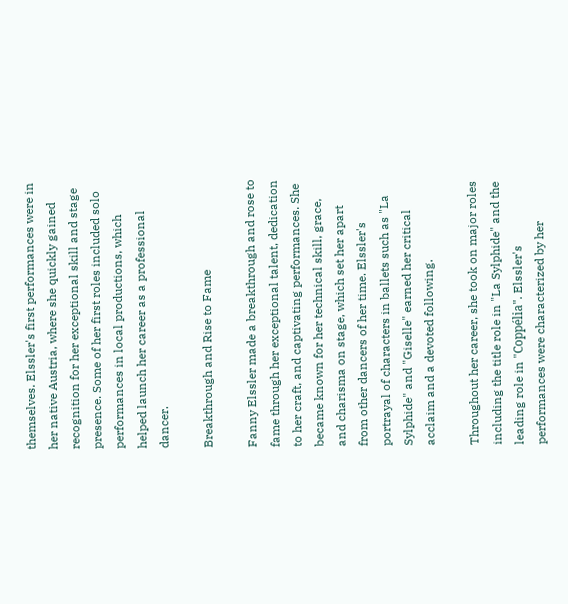themselves. Elssler's first performances were in her native Austria, where she quickly gained recognition for her exceptional skill and stage presence. Some of her first roles included solo performances in local productions, which helped launch her career as a professional dancer.

Breakthrough and Rise to Fame

Fanny Elssler made a breakthrough and rose to fame through her exceptional talent, dedication to her craft, and captivating performances. She became known for her technical skill, grace, and charisma on stage, which set her apart from other dancers of her time. Elssler's portrayal of characters in ballets such as "La Sylphide" and "Giselle" earned her critical acclaim and a devoted following.

Throughout her career, she took on major roles including the title role in "La Sylphide" and the leading role in "Coppélia". Elssler's performances were characterized by her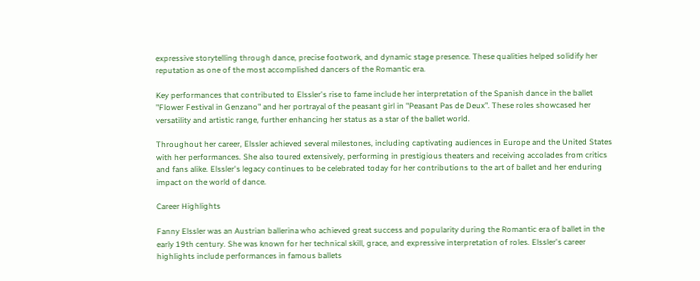expressive storytelling through dance, precise footwork, and dynamic stage presence. These qualities helped solidify her reputation as one of the most accomplished dancers of the Romantic era.

Key performances that contributed to Elssler's rise to fame include her interpretation of the Spanish dance in the ballet "Flower Festival in Genzano" and her portrayal of the peasant girl in "Peasant Pas de Deux". These roles showcased her versatility and artistic range, further enhancing her status as a star of the ballet world.

Throughout her career, Elssler achieved several milestones, including captivating audiences in Europe and the United States with her performances. She also toured extensively, performing in prestigious theaters and receiving accolades from critics and fans alike. Elssler's legacy continues to be celebrated today for her contributions to the art of ballet and her enduring impact on the world of dance.

Career Highlights

Fanny Elssler was an Austrian ballerina who achieved great success and popularity during the Romantic era of ballet in the early 19th century. She was known for her technical skill, grace, and expressive interpretation of roles. Elssler's career highlights include performances in famous ballets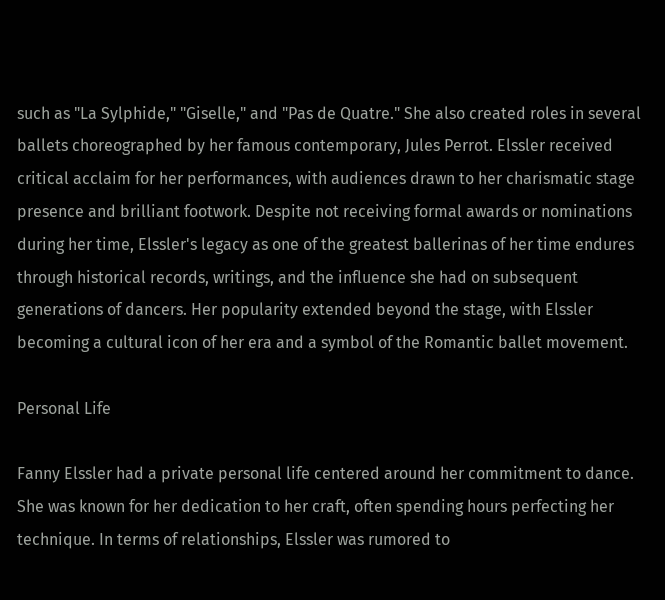such as "La Sylphide," "Giselle," and "Pas de Quatre." She also created roles in several ballets choreographed by her famous contemporary, Jules Perrot. Elssler received critical acclaim for her performances, with audiences drawn to her charismatic stage presence and brilliant footwork. Despite not receiving formal awards or nominations during her time, Elssler's legacy as one of the greatest ballerinas of her time endures through historical records, writings, and the influence she had on subsequent generations of dancers. Her popularity extended beyond the stage, with Elssler becoming a cultural icon of her era and a symbol of the Romantic ballet movement.

Personal Life

Fanny Elssler had a private personal life centered around her commitment to dance. She was known for her dedication to her craft, often spending hours perfecting her technique. In terms of relationships, Elssler was rumored to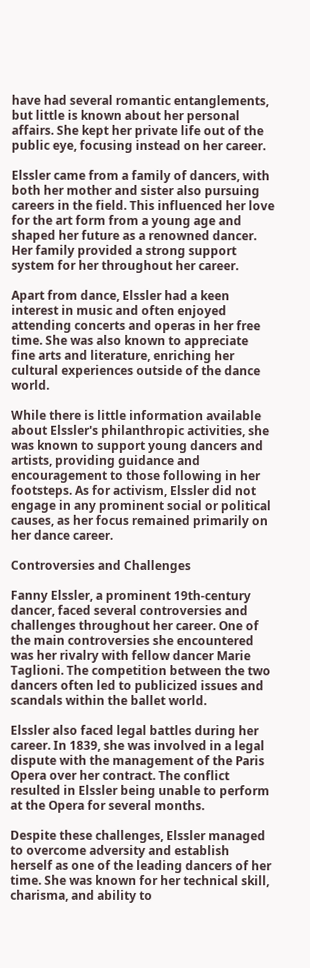have had several romantic entanglements, but little is known about her personal affairs. She kept her private life out of the public eye, focusing instead on her career.

Elssler came from a family of dancers, with both her mother and sister also pursuing careers in the field. This influenced her love for the art form from a young age and shaped her future as a renowned dancer. Her family provided a strong support system for her throughout her career.

Apart from dance, Elssler had a keen interest in music and often enjoyed attending concerts and operas in her free time. She was also known to appreciate fine arts and literature, enriching her cultural experiences outside of the dance world.

While there is little information available about Elssler's philanthropic activities, she was known to support young dancers and artists, providing guidance and encouragement to those following in her footsteps. As for activism, Elssler did not engage in any prominent social or political causes, as her focus remained primarily on her dance career.

Controversies and Challenges

Fanny Elssler, a prominent 19th-century dancer, faced several controversies and challenges throughout her career. One of the main controversies she encountered was her rivalry with fellow dancer Marie Taglioni. The competition between the two dancers often led to publicized issues and scandals within the ballet world.

Elssler also faced legal battles during her career. In 1839, she was involved in a legal dispute with the management of the Paris Opera over her contract. The conflict resulted in Elssler being unable to perform at the Opera for several months.

Despite these challenges, Elssler managed to overcome adversity and establish herself as one of the leading dancers of her time. She was known for her technical skill, charisma, and ability to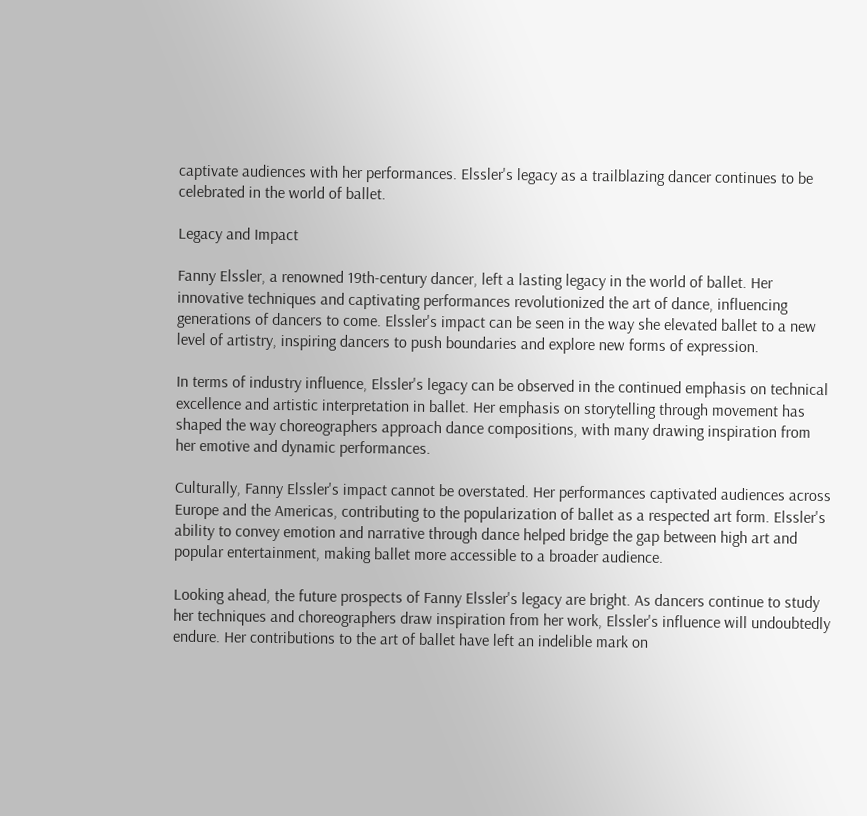captivate audiences with her performances. Elssler's legacy as a trailblazing dancer continues to be celebrated in the world of ballet.

Legacy and Impact

Fanny Elssler, a renowned 19th-century dancer, left a lasting legacy in the world of ballet. Her innovative techniques and captivating performances revolutionized the art of dance, influencing generations of dancers to come. Elssler's impact can be seen in the way she elevated ballet to a new level of artistry, inspiring dancers to push boundaries and explore new forms of expression.

In terms of industry influence, Elssler's legacy can be observed in the continued emphasis on technical excellence and artistic interpretation in ballet. Her emphasis on storytelling through movement has shaped the way choreographers approach dance compositions, with many drawing inspiration from her emotive and dynamic performances.

Culturally, Fanny Elssler's impact cannot be overstated. Her performances captivated audiences across Europe and the Americas, contributing to the popularization of ballet as a respected art form. Elssler's ability to convey emotion and narrative through dance helped bridge the gap between high art and popular entertainment, making ballet more accessible to a broader audience.

Looking ahead, the future prospects of Fanny Elssler's legacy are bright. As dancers continue to study her techniques and choreographers draw inspiration from her work, Elssler's influence will undoubtedly endure. Her contributions to the art of ballet have left an indelible mark on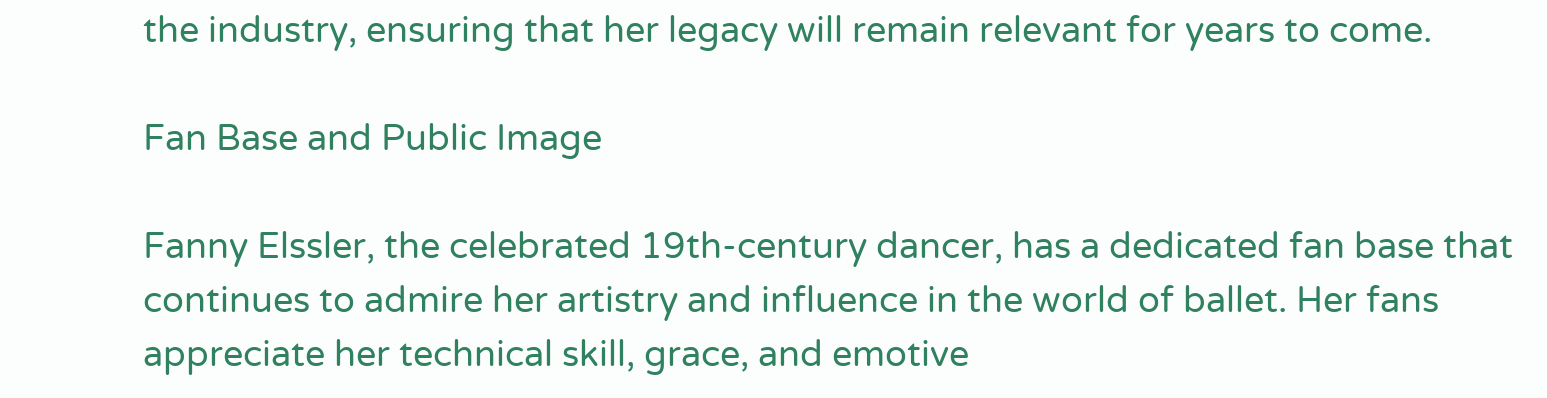the industry, ensuring that her legacy will remain relevant for years to come.

Fan Base and Public Image

Fanny Elssler, the celebrated 19th-century dancer, has a dedicated fan base that continues to admire her artistry and influence in the world of ballet. Her fans appreciate her technical skill, grace, and emotive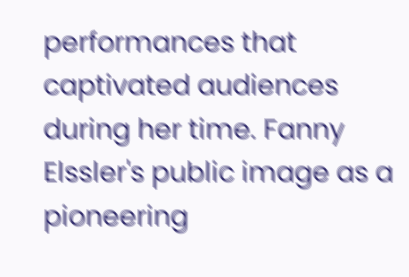performances that captivated audiences during her time. Fanny Elssler's public image as a pioneering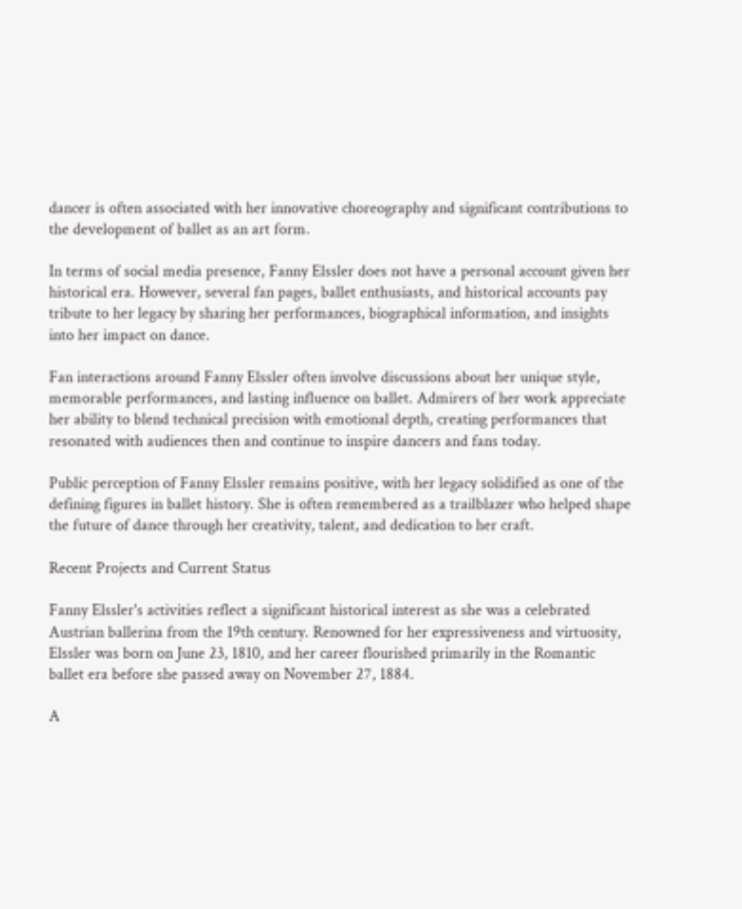dancer is often associated with her innovative choreography and significant contributions to the development of ballet as an art form.

In terms of social media presence, Fanny Elssler does not have a personal account given her historical era. However, several fan pages, ballet enthusiasts, and historical accounts pay tribute to her legacy by sharing her performances, biographical information, and insights into her impact on dance.

Fan interactions around Fanny Elssler often involve discussions about her unique style, memorable performances, and lasting influence on ballet. Admirers of her work appreciate her ability to blend technical precision with emotional depth, creating performances that resonated with audiences then and continue to inspire dancers and fans today.

Public perception of Fanny Elssler remains positive, with her legacy solidified as one of the defining figures in ballet history. She is often remembered as a trailblazer who helped shape the future of dance through her creativity, talent, and dedication to her craft.

Recent Projects and Current Status

Fanny Elssler's activities reflect a significant historical interest as she was a celebrated Austrian ballerina from the 19th century. Renowned for her expressiveness and virtuosity, Elssler was born on June 23, 1810, and her career flourished primarily in the Romantic ballet era before she passed away on November 27, 1884.

A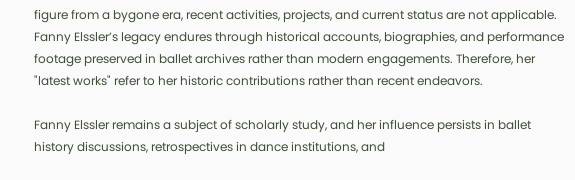figure from a bygone era, recent activities, projects, and current status are not applicable. Fanny Elssler’s legacy endures through historical accounts, biographies, and performance footage preserved in ballet archives rather than modern engagements. Therefore, her "latest works" refer to her historic contributions rather than recent endeavors.

Fanny Elssler remains a subject of scholarly study, and her influence persists in ballet history discussions, retrospectives in dance institutions, and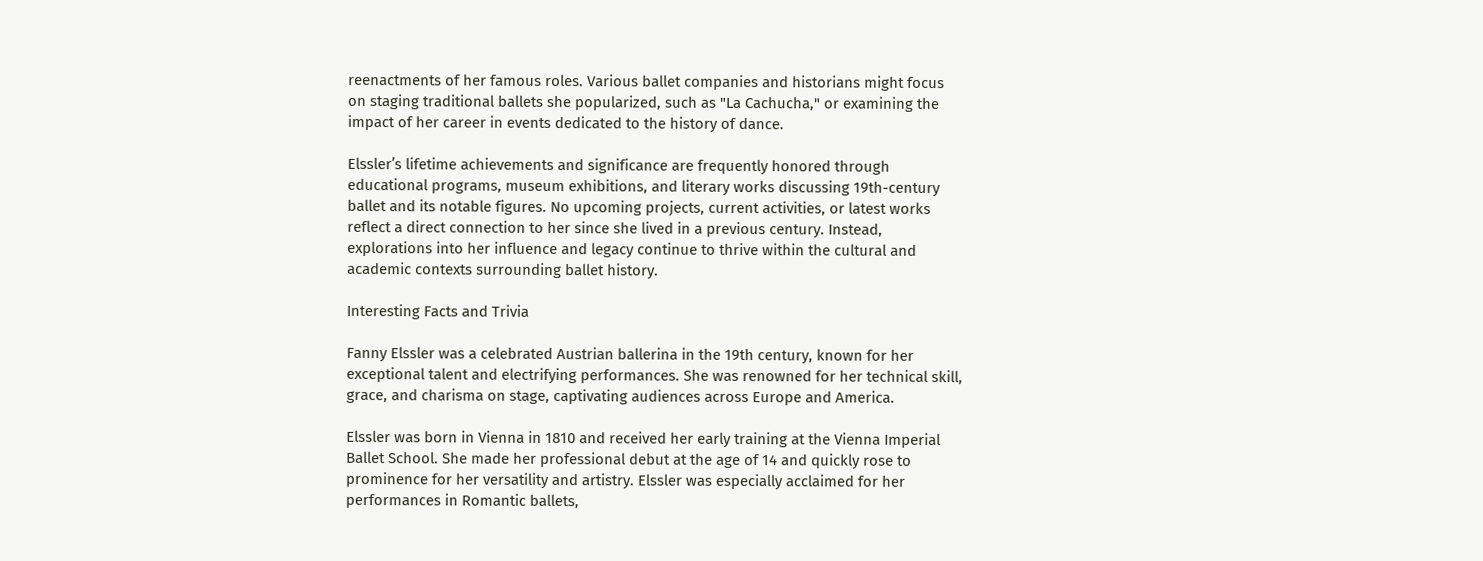reenactments of her famous roles. Various ballet companies and historians might focus on staging traditional ballets she popularized, such as "La Cachucha," or examining the impact of her career in events dedicated to the history of dance.

Elssler’s lifetime achievements and significance are frequently honored through educational programs, museum exhibitions, and literary works discussing 19th-century ballet and its notable figures. No upcoming projects, current activities, or latest works reflect a direct connection to her since she lived in a previous century. Instead, explorations into her influence and legacy continue to thrive within the cultural and academic contexts surrounding ballet history.

Interesting Facts and Trivia

Fanny Elssler was a celebrated Austrian ballerina in the 19th century, known for her exceptional talent and electrifying performances. She was renowned for her technical skill, grace, and charisma on stage, captivating audiences across Europe and America.

Elssler was born in Vienna in 1810 and received her early training at the Vienna Imperial Ballet School. She made her professional debut at the age of 14 and quickly rose to prominence for her versatility and artistry. Elssler was especially acclaimed for her performances in Romantic ballets,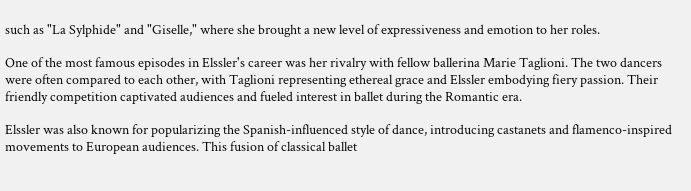such as "La Sylphide" and "Giselle," where she brought a new level of expressiveness and emotion to her roles.

One of the most famous episodes in Elssler's career was her rivalry with fellow ballerina Marie Taglioni. The two dancers were often compared to each other, with Taglioni representing ethereal grace and Elssler embodying fiery passion. Their friendly competition captivated audiences and fueled interest in ballet during the Romantic era.

Elssler was also known for popularizing the Spanish-influenced style of dance, introducing castanets and flamenco-inspired movements to European audiences. This fusion of classical ballet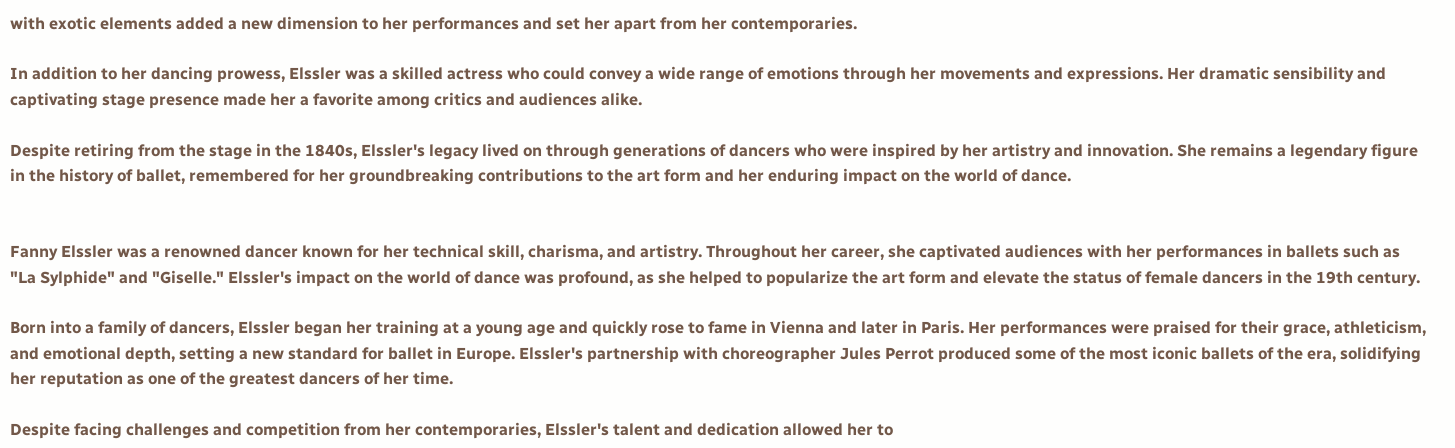with exotic elements added a new dimension to her performances and set her apart from her contemporaries.

In addition to her dancing prowess, Elssler was a skilled actress who could convey a wide range of emotions through her movements and expressions. Her dramatic sensibility and captivating stage presence made her a favorite among critics and audiences alike.

Despite retiring from the stage in the 1840s, Elssler's legacy lived on through generations of dancers who were inspired by her artistry and innovation. She remains a legendary figure in the history of ballet, remembered for her groundbreaking contributions to the art form and her enduring impact on the world of dance.


Fanny Elssler was a renowned dancer known for her technical skill, charisma, and artistry. Throughout her career, she captivated audiences with her performances in ballets such as "La Sylphide" and "Giselle." Elssler's impact on the world of dance was profound, as she helped to popularize the art form and elevate the status of female dancers in the 19th century.

Born into a family of dancers, Elssler began her training at a young age and quickly rose to fame in Vienna and later in Paris. Her performances were praised for their grace, athleticism, and emotional depth, setting a new standard for ballet in Europe. Elssler's partnership with choreographer Jules Perrot produced some of the most iconic ballets of the era, solidifying her reputation as one of the greatest dancers of her time.

Despite facing challenges and competition from her contemporaries, Elssler's talent and dedication allowed her to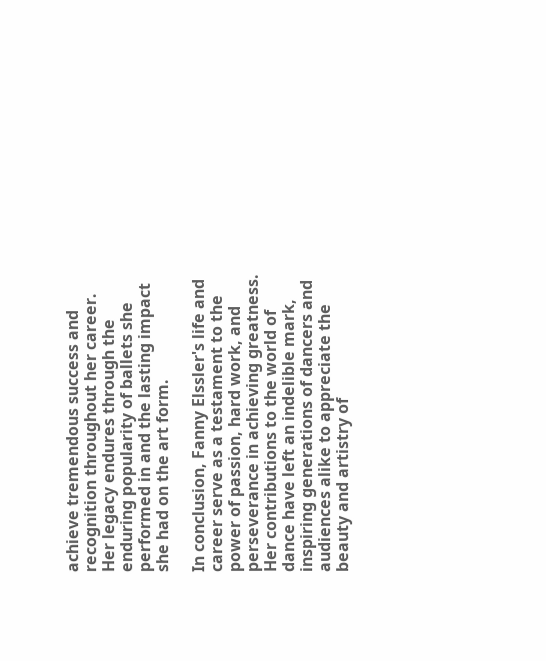achieve tremendous success and recognition throughout her career. Her legacy endures through the enduring popularity of ballets she performed in and the lasting impact she had on the art form.

In conclusion, Fanny Elssler's life and career serve as a testament to the power of passion, hard work, and perseverance in achieving greatness. Her contributions to the world of dance have left an indelible mark, inspiring generations of dancers and audiences alike to appreciate the beauty and artistry of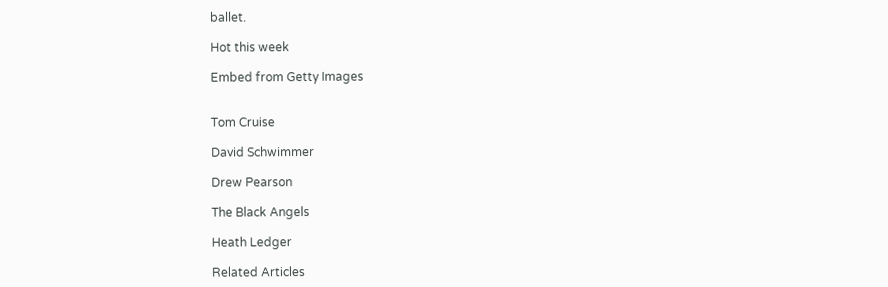ballet.

Hot this week

Embed from Getty Images


Tom Cruise

David Schwimmer

Drew Pearson

The Black Angels

Heath Ledger

Related Articles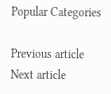Popular Categories

Previous article
Next article